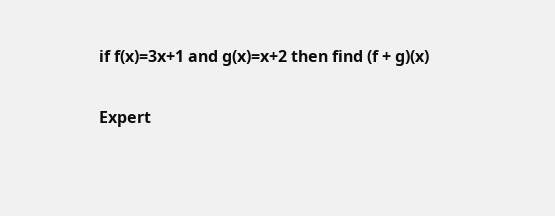if f(x)=3x+1 and g(x)=x+2 then find (f + g)(x)

Expert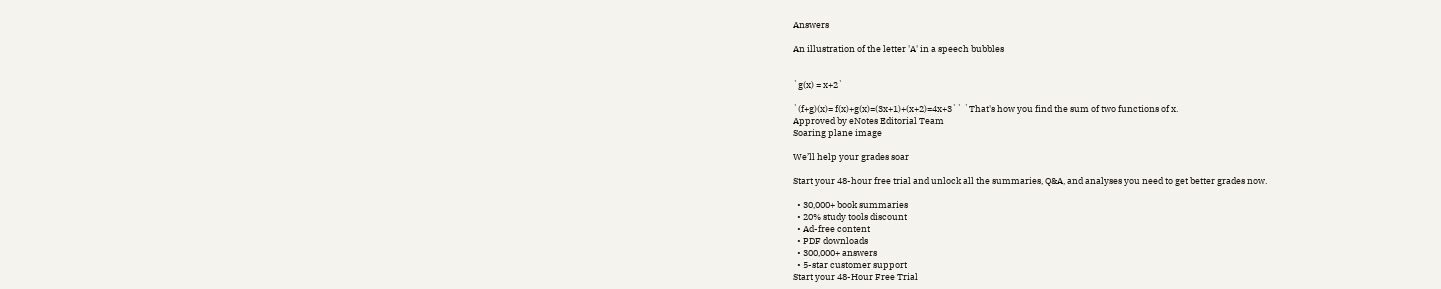Answers

An illustration of the letter 'A' in a speech bubbles


`g(x) = x+2`

`(f+g)(x)= f(x)+g(x)=(3x+1)+(x+2)=4x+3`` `That's how you find the sum of two functions of x.
Approved by eNotes Editorial Team
Soaring plane image

We’ll help your grades soar

Start your 48-hour free trial and unlock all the summaries, Q&A, and analyses you need to get better grades now.

  • 30,000+ book summaries
  • 20% study tools discount
  • Ad-free content
  • PDF downloads
  • 300,000+ answers
  • 5-star customer support
Start your 48-Hour Free Trial